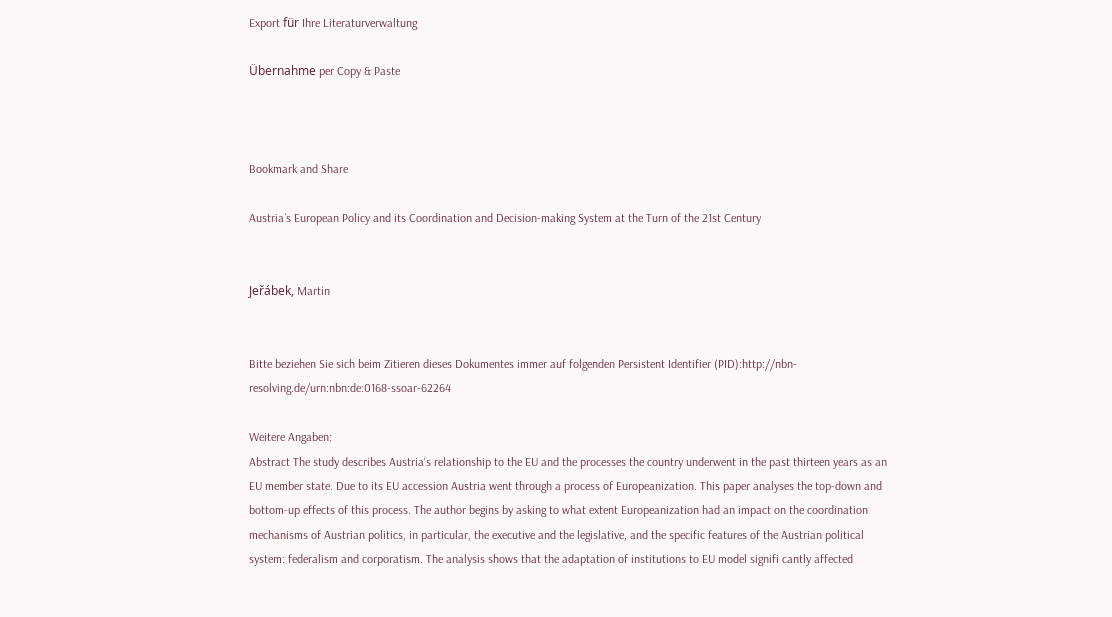Export für Ihre Literaturverwaltung

Übernahme per Copy & Paste



Bookmark and Share

Austria´s European Policy and its Coordination and Decision-making System at the Turn of the 21st Century


Jeřábek, Martin


Bitte beziehen Sie sich beim Zitieren dieses Dokumentes immer auf folgenden Persistent Identifier (PID):http://nbn-resolving.de/urn:nbn:de:0168-ssoar-62264

Weitere Angaben:
Abstract The study describes Austria‘s relationship to the EU and the processes the country underwent in the past thirteen years as an EU member state. Due to its EU accession Austria went through a process of Europeanization. This paper analyses the top-down and bottom-up effects of this process. The author begins by asking to what extent Europeanization had an impact on the coordination mechanisms of Austrian politics, in particular, the executive and the legislative, and the specific features of the Austrian political system: federalism and corporatism. The analysis shows that the adaptation of institutions to EU model signifi cantly affected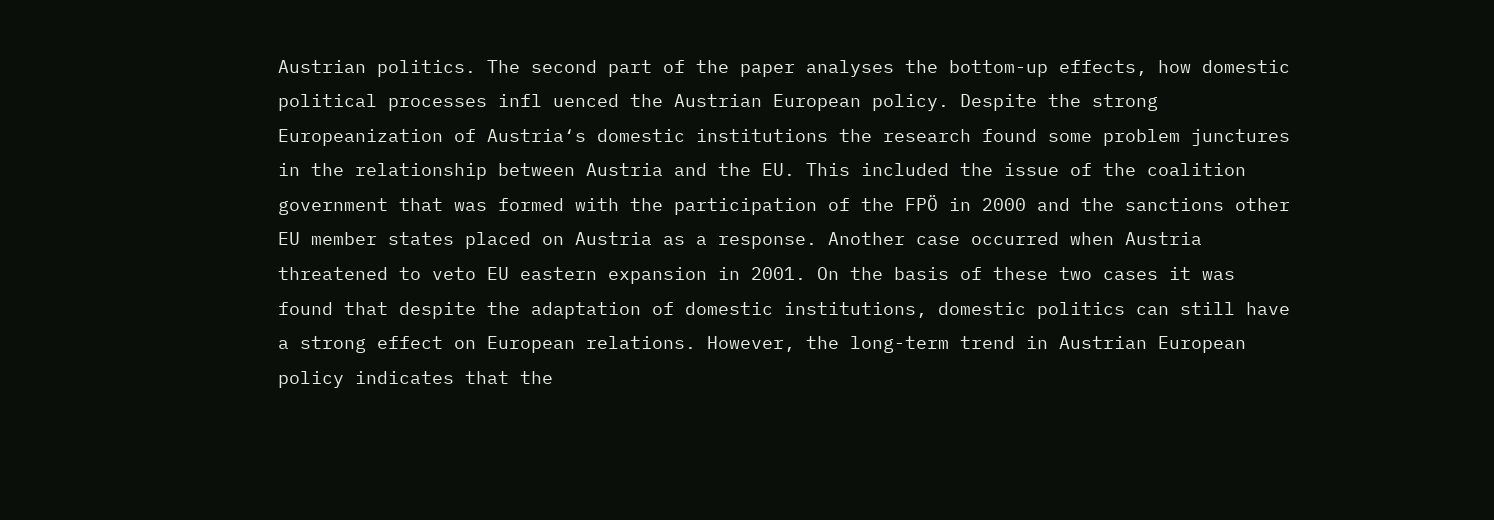Austrian politics. The second part of the paper analyses the bottom-up effects, how domestic political processes infl uenced the Austrian European policy. Despite the strong Europeanization of Austria‘s domestic institutions the research found some problem junctures in the relationship between Austria and the EU. This included the issue of the coalition government that was formed with the participation of the FPÖ in 2000 and the sanctions other EU member states placed on Austria as a response. Another case occurred when Austria threatened to veto EU eastern expansion in 2001. On the basis of these two cases it was found that despite the adaptation of domestic institutions, domestic politics can still have a strong effect on European relations. However, the long-term trend in Austrian European policy indicates that the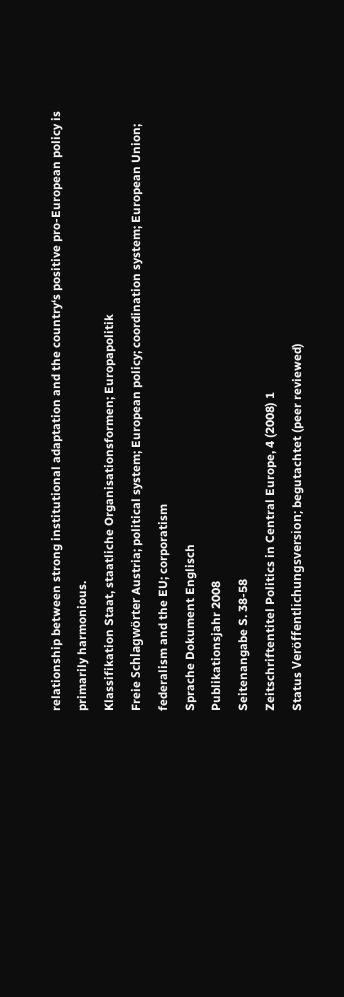relationship between strong institutional adaptation and the country‘s positive pro-European policy is primarily harmonious.
Klassifikation Staat, staatliche Organisationsformen; Europapolitik
Freie Schlagwörter Austria; political system; European policy; coordination system; European Union; federalism and the EU; corporatism
Sprache Dokument Englisch
Publikationsjahr 2008
Seitenangabe S. 38-58
Zeitschriftentitel Politics in Central Europe, 4 (2008) 1
Status Veröffentlichungsversion; begutachtet (peer reviewed)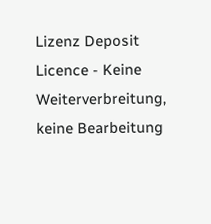Lizenz Deposit Licence - Keine Weiterverbreitung, keine Bearbeitung